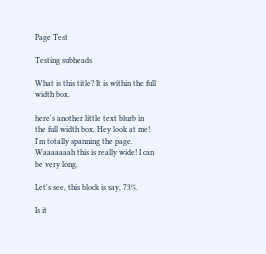Page Test

Testing subheads

What is this title? It is within the full width box.

here's another little text blurb in the full width box. Hey look at me! I'm totally spanning the page. Waaaaaaah this is really wide! I can be very long.

Let's see, this block is say, 73%.

Is it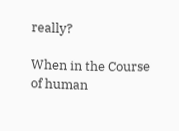really?

When in the Course of human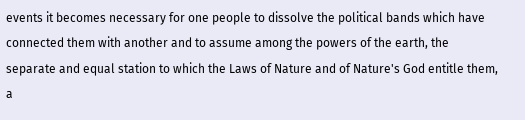events it becomes necessary for one people to dissolve the political bands which have connected them with another and to assume among the powers of the earth, the separate and equal station to which the Laws of Nature and of Nature's God entitle them, a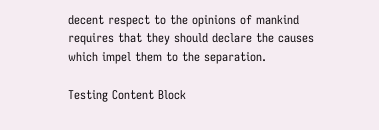decent respect to the opinions of mankind requires that they should declare the causes which impel them to the separation.

Testing Content Block